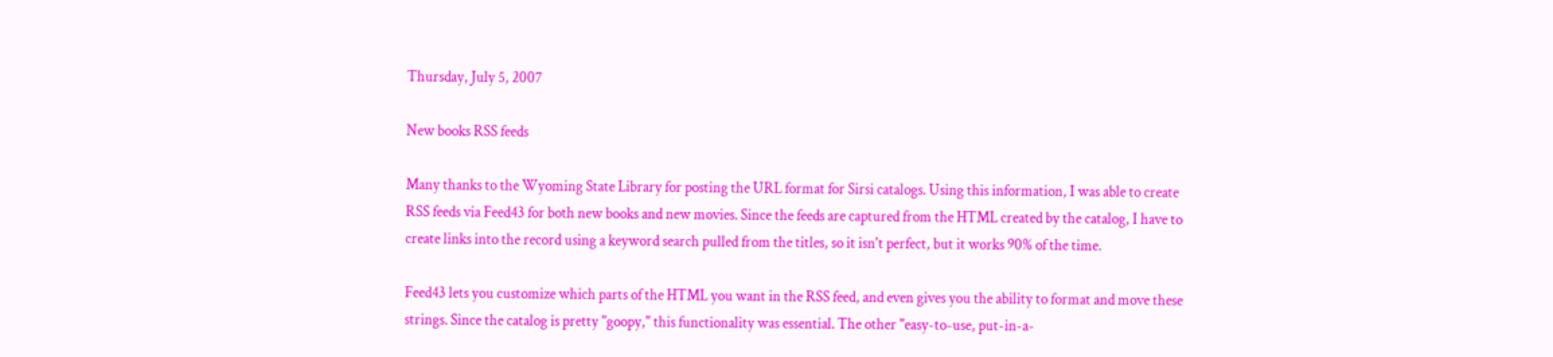Thursday, July 5, 2007

New books RSS feeds

Many thanks to the Wyoming State Library for posting the URL format for Sirsi catalogs. Using this information, I was able to create RSS feeds via Feed43 for both new books and new movies. Since the feeds are captured from the HTML created by the catalog, I have to create links into the record using a keyword search pulled from the titles, so it isn't perfect, but it works 90% of the time.

Feed43 lets you customize which parts of the HTML you want in the RSS feed, and even gives you the ability to format and move these strings. Since the catalog is pretty "goopy," this functionality was essential. The other "easy-to-use, put-in-a-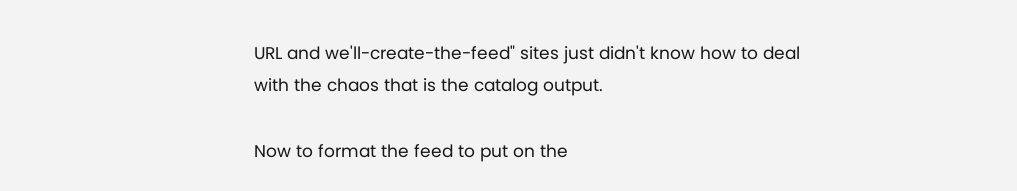URL and we'll-create-the-feed" sites just didn't know how to deal with the chaos that is the catalog output.

Now to format the feed to put on the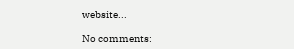website...

No comments: